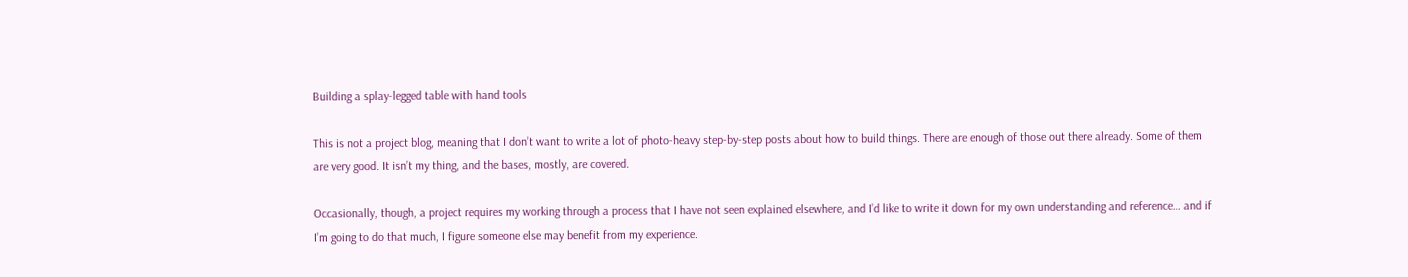Building a splay-legged table with hand tools

This is not a project blog, meaning that I don’t want to write a lot of photo-heavy step-by-step posts about how to build things. There are enough of those out there already. Some of them are very good. It isn’t my thing, and the bases, mostly, are covered.

Occasionally, though, a project requires my working through a process that I have not seen explained elsewhere, and I’d like to write it down for my own understanding and reference… and if I’m going to do that much, I figure someone else may benefit from my experience.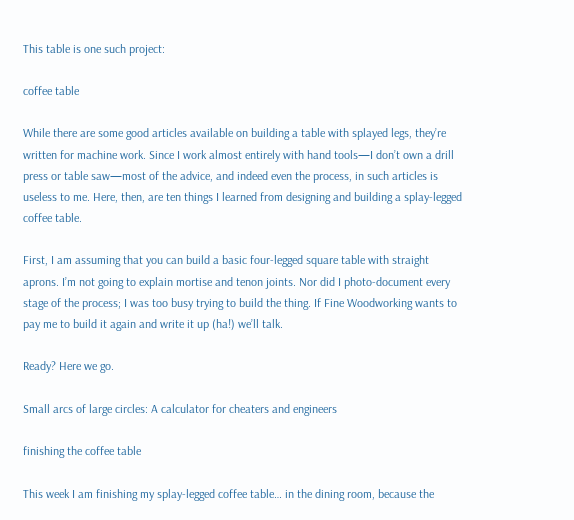This table is one such project:

coffee table

While there are some good articles available on building a table with splayed legs, they’re written for machine work. Since I work almost entirely with hand tools—I don’t own a drill press or table saw—most of the advice, and indeed even the process, in such articles is useless to me. Here, then, are ten things I learned from designing and building a splay-legged coffee table.

First, I am assuming that you can build a basic four-legged square table with straight aprons. I’m not going to explain mortise and tenon joints. Nor did I photo-document every stage of the process; I was too busy trying to build the thing. If Fine Woodworking wants to pay me to build it again and write it up (ha!) we’ll talk.

Ready? Here we go.

Small arcs of large circles: A calculator for cheaters and engineers

finishing the coffee table

This week I am finishing my splay-legged coffee table… in the dining room, because the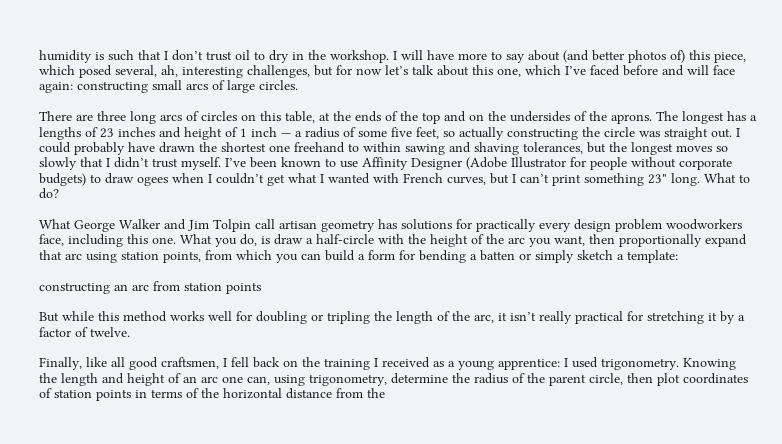humidity is such that I don’t trust oil to dry in the workshop. I will have more to say about (and better photos of) this piece, which posed several, ah, interesting challenges, but for now let’s talk about this one, which I’ve faced before and will face again: constructing small arcs of large circles.

There are three long arcs of circles on this table, at the ends of the top and on the undersides of the aprons. The longest has a lengths of 23 inches and height of 1 inch — a radius of some five feet, so actually constructing the circle was straight out. I could probably have drawn the shortest one freehand to within sawing and shaving tolerances, but the longest moves so slowly that I didn’t trust myself. I’ve been known to use Affinity Designer (Adobe Illustrator for people without corporate budgets) to draw ogees when I couldn’t get what I wanted with French curves, but I can’t print something 23" long. What to do?

What George Walker and Jim Tolpin call artisan geometry has solutions for practically every design problem woodworkers face, including this one. What you do, is draw a half-circle with the height of the arc you want, then proportionally expand that arc using station points, from which you can build a form for bending a batten or simply sketch a template:

constructing an arc from station points

But while this method works well for doubling or tripling the length of the arc, it isn’t really practical for stretching it by a factor of twelve.

Finally, like all good craftsmen, I fell back on the training I received as a young apprentice: I used trigonometry. Knowing the length and height of an arc one can, using trigonometry, determine the radius of the parent circle, then plot coordinates of station points in terms of the horizontal distance from the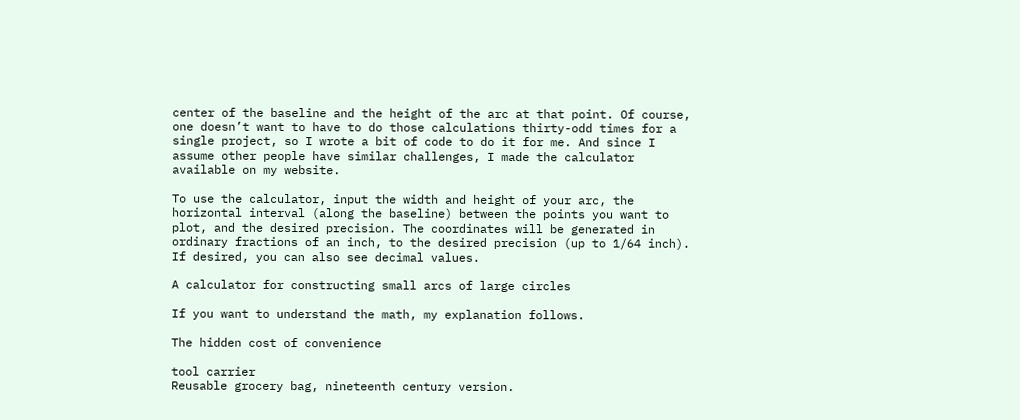center of the baseline and the height of the arc at that point. Of course, one doesn’t want to have to do those calculations thirty-odd times for a single project, so I wrote a bit of code to do it for me. And since I assume other people have similar challenges, I made the calculator available on my website.

To use the calculator, input the width and height of your arc, the horizontal interval (along the baseline) between the points you want to plot, and the desired precision. The coordinates will be generated in ordinary fractions of an inch, to the desired precision (up to 1/64 inch). If desired, you can also see decimal values.

A calculator for constructing small arcs of large circles

If you want to understand the math, my explanation follows.

The hidden cost of convenience

tool carrier
Reusable grocery bag, nineteenth century version.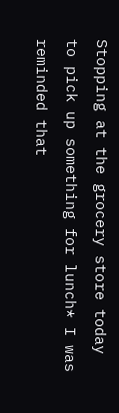Stopping at the grocery store today to pick up something for lunch* I was reminded that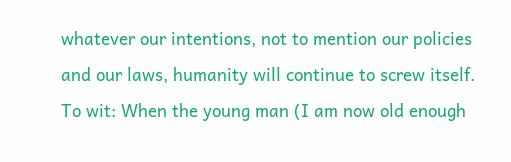whatever our intentions, not to mention our policies and our laws, humanity will continue to screw itself. To wit: When the young man (I am now old enough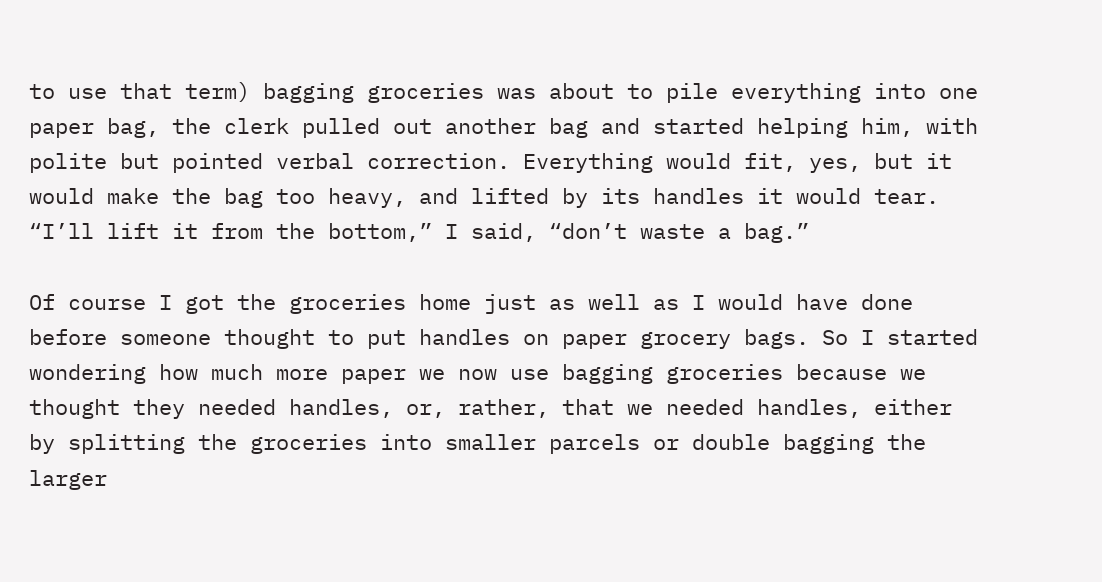to use that term) bagging groceries was about to pile everything into one paper bag, the clerk pulled out another bag and started helping him, with polite but pointed verbal correction. Everything would fit, yes, but it would make the bag too heavy, and lifted by its handles it would tear. “I’ll lift it from the bottom,” I said, “don’t waste a bag.”

Of course I got the groceries home just as well as I would have done before someone thought to put handles on paper grocery bags. So I started wondering how much more paper we now use bagging groceries because we thought they needed handles, or, rather, that we needed handles, either by splitting the groceries into smaller parcels or double bagging the larger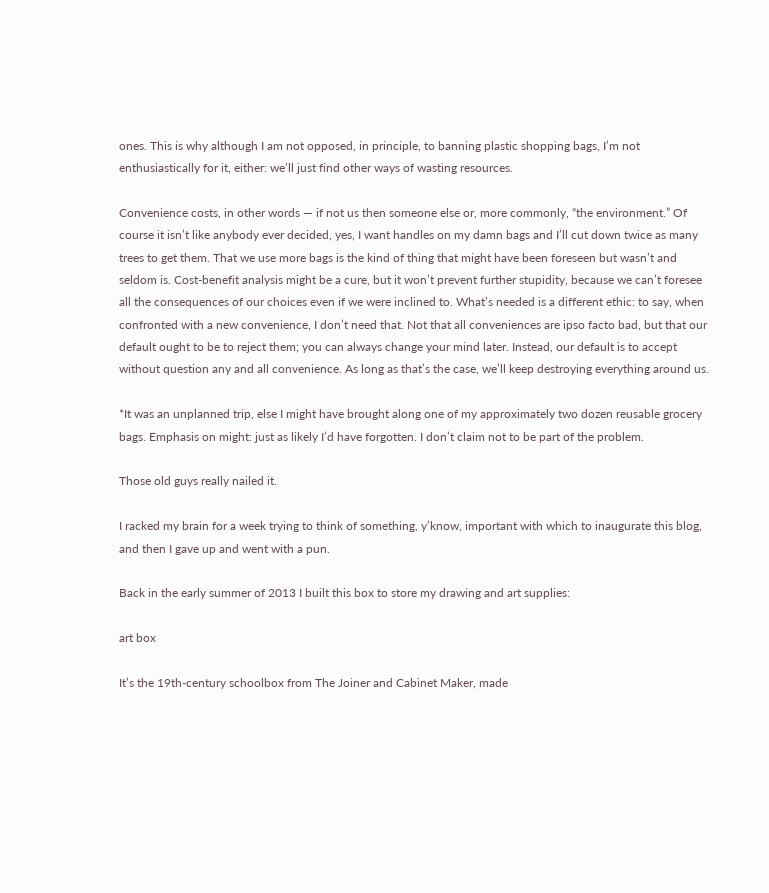ones. This is why although I am not opposed, in principle, to banning plastic shopping bags, I’m not enthusiastically for it, either: we’ll just find other ways of wasting resources.

Convenience costs, in other words — if not us then someone else or, more commonly, “the environment.” Of course it isn’t like anybody ever decided, yes, I want handles on my damn bags and I’ll cut down twice as many trees to get them. That we use more bags is the kind of thing that might have been foreseen but wasn’t and seldom is. Cost-benefit analysis might be a cure, but it won’t prevent further stupidity, because we can’t foresee all the consequences of our choices even if we were inclined to. What’s needed is a different ethic: to say, when confronted with a new convenience, I don’t need that. Not that all conveniences are ipso facto bad, but that our default ought to be to reject them; you can always change your mind later. Instead, our default is to accept without question any and all convenience. As long as that’s the case, we’ll keep destroying everything around us.

*It was an unplanned trip, else I might have brought along one of my approximately two dozen reusable grocery bags. Emphasis on might: just as likely I’d have forgotten. I don’t claim not to be part of the problem.

Those old guys really nailed it.

I racked my brain for a week trying to think of something, y’know, important with which to inaugurate this blog, and then I gave up and went with a pun.

Back in the early summer of 2013 I built this box to store my drawing and art supplies:

art box

It’s the 19th-century schoolbox from The Joiner and Cabinet Maker, made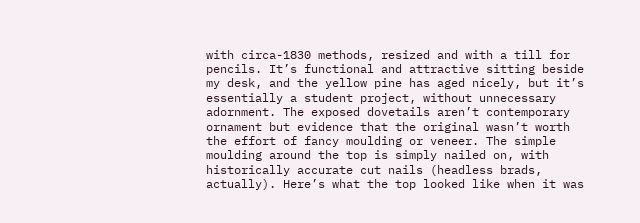with circa-1830 methods, resized and with a till for pencils. It’s functional and attractive sitting beside my desk, and the yellow pine has aged nicely, but it’s essentially a student project, without unnecessary adornment. The exposed dovetails aren’t contemporary ornament but evidence that the original wasn’t worth the effort of fancy moulding or veneer. The simple moulding around the top is simply nailed on, with historically accurate cut nails (headless brads, actually). Here’s what the top looked like when it was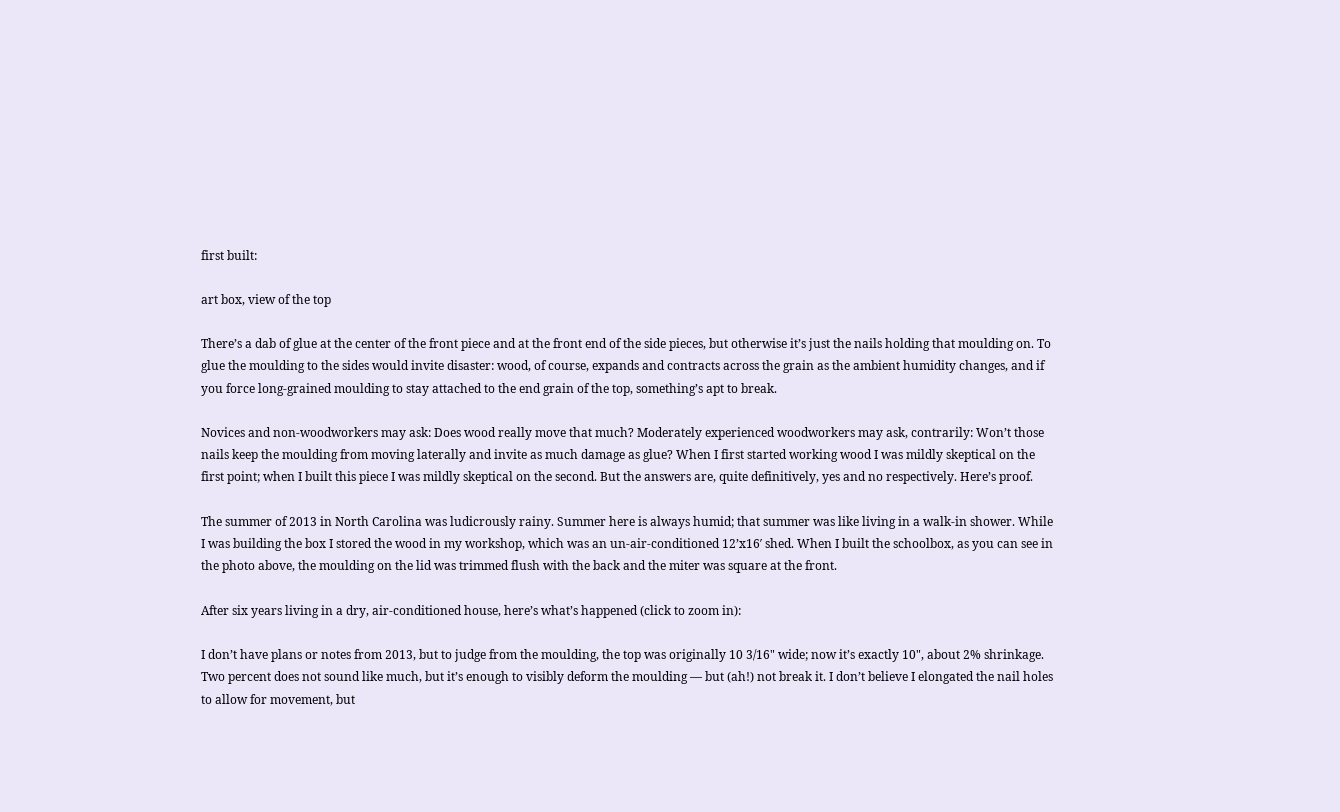first built:

art box, view of the top

There’s a dab of glue at the center of the front piece and at the front end of the side pieces, but otherwise it’s just the nails holding that moulding on. To glue the moulding to the sides would invite disaster: wood, of course, expands and contracts across the grain as the ambient humidity changes, and if you force long-grained moulding to stay attached to the end grain of the top, something’s apt to break.

Novices and non-woodworkers may ask: Does wood really move that much? Moderately experienced woodworkers may ask, contrarily: Won’t those nails keep the moulding from moving laterally and invite as much damage as glue? When I first started working wood I was mildly skeptical on the first point; when I built this piece I was mildly skeptical on the second. But the answers are, quite definitively, yes and no respectively. Here’s proof.

The summer of 2013 in North Carolina was ludicrously rainy. Summer here is always humid; that summer was like living in a walk-in shower. While I was building the box I stored the wood in my workshop, which was an un-air-conditioned 12’x16′ shed. When I built the schoolbox, as you can see in the photo above, the moulding on the lid was trimmed flush with the back and the miter was square at the front.

After six years living in a dry, air-conditioned house, here’s what’s happened (click to zoom in):

I don’t have plans or notes from 2013, but to judge from the moulding, the top was originally 10 3/16" wide; now it’s exactly 10", about 2% shrinkage. Two percent does not sound like much, but it’s enough to visibly deform the moulding — but (ah!) not break it. I don’t believe I elongated the nail holes to allow for movement, but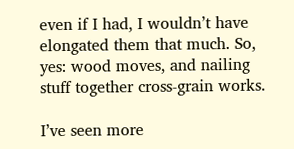even if I had, I wouldn’t have elongated them that much. So, yes: wood moves, and nailing stuff together cross-grain works.

I’ve seen more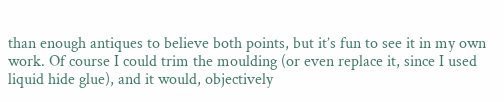than enough antiques to believe both points, but it’s fun to see it in my own work. Of course I could trim the moulding (or even replace it, since I used liquid hide glue), and it would, objectively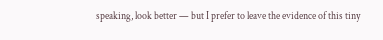speaking, look better — but I prefer to leave the evidence of this tiny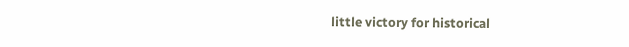little victory for historical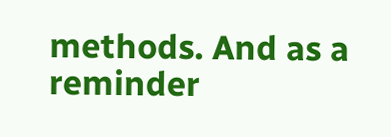methods. And as a reminder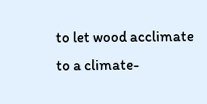to let wood acclimate to a climate-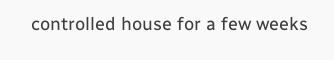controlled house for a few weeks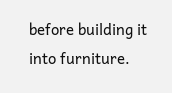before building it into furniture.